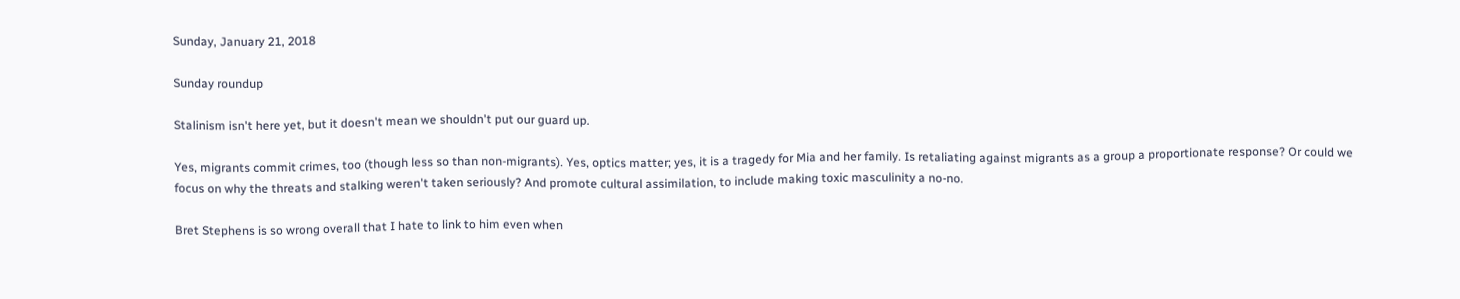Sunday, January 21, 2018

Sunday roundup

Stalinism isn't here yet, but it doesn't mean we shouldn't put our guard up.

Yes, migrants commit crimes, too (though less so than non-migrants). Yes, optics matter; yes, it is a tragedy for Mia and her family. Is retaliating against migrants as a group a proportionate response? Or could we focus on why the threats and stalking weren't taken seriously? And promote cultural assimilation, to include making toxic masculinity a no-no.

Bret Stephens is so wrong overall that I hate to link to him even when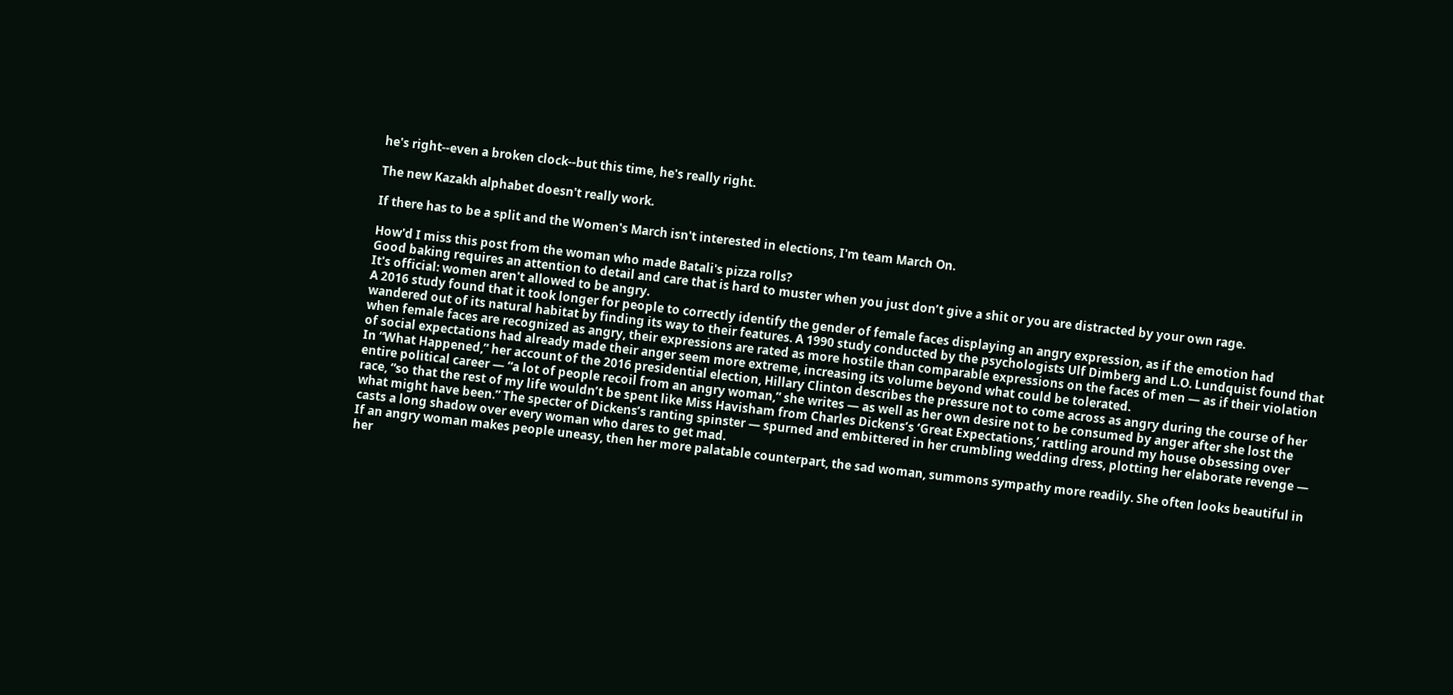he's right--even a broken clock--but this time, he's really right.

The new Kazakh alphabet doesn't really work.

If there has to be a split and the Women's March isn't interested in elections, I'm team March On.

How'd I miss this post from the woman who made Batali's pizza rolls?
Good baking requires an attention to detail and care that is hard to muster when you just don’t give a shit or you are distracted by your own rage.
It's official: women aren't allowed to be angry.
A 2016 study found that it took longer for people to correctly identify the gender of female faces displaying an angry expression, as if the emotion had wandered out of its natural habitat by finding its way to their features. A 1990 study conducted by the psychologists Ulf Dimberg and L.O. Lundquist found that when female faces are recognized as angry, their expressions are rated as more hostile than comparable expressions on the faces of men — as if their violation of social expectations had already made their anger seem more extreme, increasing its volume beyond what could be tolerated.
In “What Happened,” her account of the 2016 presidential election, Hillary Clinton describes the pressure not to come across as angry during the course of her entire political career — “a lot of people recoil from an angry woman,” she writes — as well as her own desire not to be consumed by anger after she lost the race, “so that the rest of my life wouldn’t be spent like Miss Havisham from Charles Dickens’s ‘Great Expectations,’ rattling around my house obsessing over what might have been.” The specter of Dickens’s ranting spinster — spurned and embittered in her crumbling wedding dress, plotting her elaborate revenge — casts a long shadow over every woman who dares to get mad.
If an angry woman makes people uneasy, then her more palatable counterpart, the sad woman, summons sympathy more readily. She often looks beautiful in her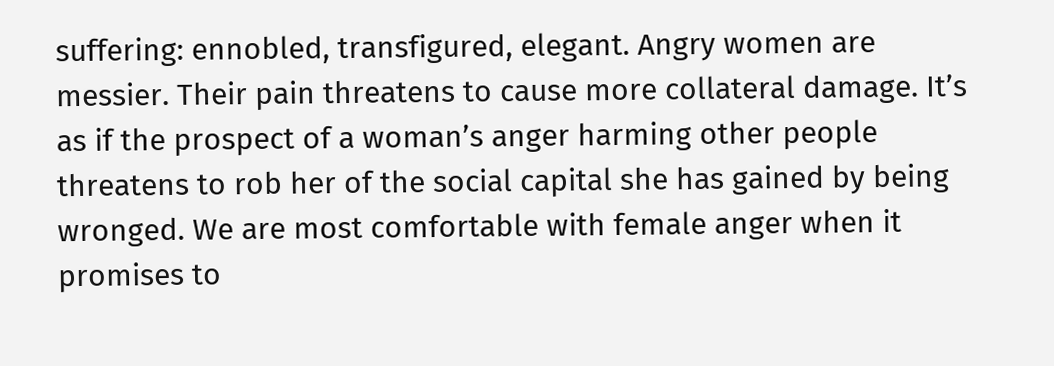suffering: ennobled, transfigured, elegant. Angry women are messier. Their pain threatens to cause more collateral damage. It’s as if the prospect of a woman’s anger harming other people threatens to rob her of the social capital she has gained by being wronged. We are most comfortable with female anger when it promises to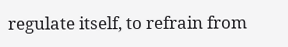regulate itself, to refrain from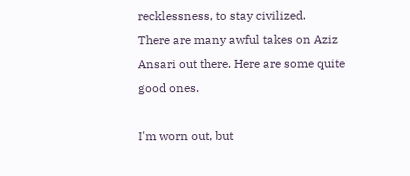recklessness, to stay civilized.
There are many awful takes on Aziz Ansari out there. Here are some quite good ones.

I'm worn out, but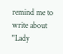remind me to write about "Lady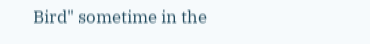Bird" sometime in the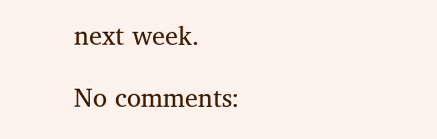next week.

No comments: